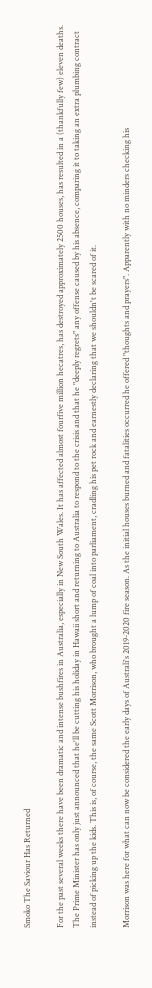Smoko The Saviour Has Returned

For the past several weeks there have been dramatic and intense bushfires in Australia, especially in New South Wales. It has affected almost fourfive million hecatres, has destroyed approximately 2500 houses, has resulted in a (thankfully few) eleven deaths. The Prime Minister has only just announced that he'll be cutting his holiday in Hawaii short and returning to Australia to respond to the crisis and that he "deeply regrets" any offense caused by his absence, comparing it to taking an extra plumbing contract instead of picking up the kids. This is, of course, the same Scott Morrison, who brought a lump of coal into parliament, cradling his pet rock and earnestly declaring that we shouldn't be scared of it.

Morrison was here for what can now be considered the early days of Australi's 2019-2020 fire season. As the initial houses burned and fatalities occurred he offered "thoughts and prayers". Apparently with no minders checking his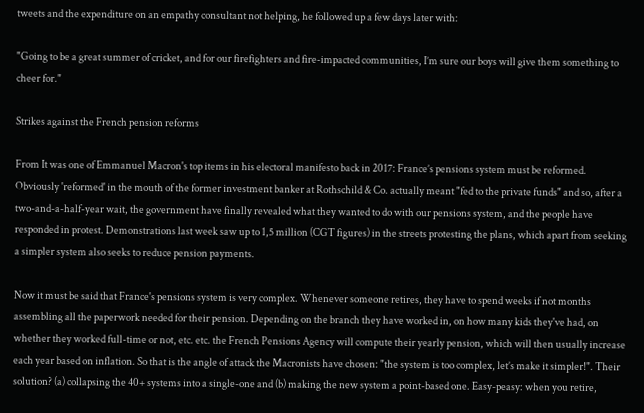tweets and the expenditure on an empathy consultant not helping, he followed up a few days later with:

"Going to be a great summer of cricket, and for our firefighters and fire-impacted communities, I’m sure our boys will give them something to cheer for."

Strikes against the French pension reforms

From It was one of Emmanuel Macron's top items in his electoral manifesto back in 2017: France’s pensions system must be reformed. Obviously 'reformed' in the mouth of the former investment banker at Rothschild & Co. actually meant "fed to the private funds" and so, after a two-and-a-half-year wait, the government have finally revealed what they wanted to do with our pensions system, and the people have responded in protest. Demonstrations last week saw up to 1,5 million (CGT figures) in the streets protesting the plans, which apart from seeking a simpler system also seeks to reduce pension payments.

Now it must be said that France's pensions system is very complex. Whenever someone retires, they have to spend weeks if not months assembling all the paperwork needed for their pension. Depending on the branch they have worked in, on how many kids they've had, on whether they worked full-time or not, etc. etc. the French Pensions Agency will compute their yearly pension, which will then usually increase each year based on inflation. So that is the angle of attack the Macronists have chosen: "the system is too complex, let’s make it simpler!". Their solution? (a) collapsing the 40+ systems into a single-one and (b) making the new system a point-based one. Easy-peasy: when you retire,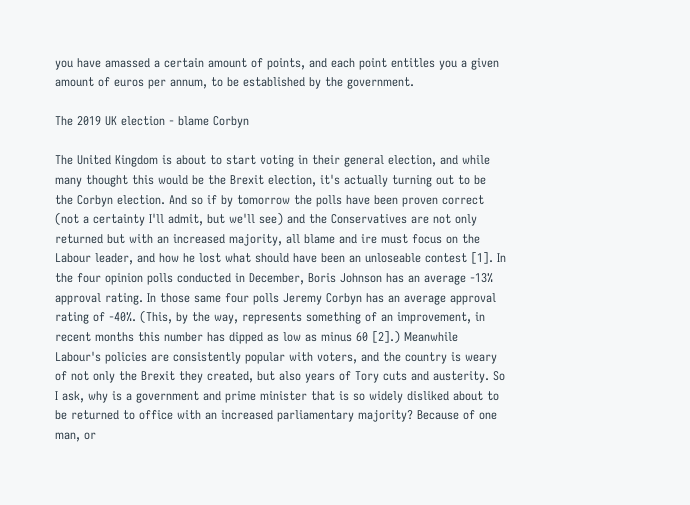you have amassed a certain amount of points, and each point entitles you a given amount of euros per annum, to be established by the government.

The 2019 UK election - blame Corbyn

The United Kingdom is about to start voting in their general election, and while many thought this would be the Brexit election, it's actually turning out to be the Corbyn election. And so if by tomorrow the polls have been proven correct (not a certainty I'll admit, but we'll see) and the Conservatives are not only returned but with an increased majority, all blame and ire must focus on the Labour leader, and how he lost what should have been an unloseable contest [1]. In the four opinion polls conducted in December, Boris Johnson has an average -13% approval rating. In those same four polls Jeremy Corbyn has an average approval rating of -40%. (This, by the way, represents something of an improvement, in recent months this number has dipped as low as minus 60 [2].) Meanwhile Labour's policies are consistently popular with voters, and the country is weary of not only the Brexit they created, but also years of Tory cuts and austerity. So I ask, why is a government and prime minister that is so widely disliked about to be returned to office with an increased parliamentary majority? Because of one man, or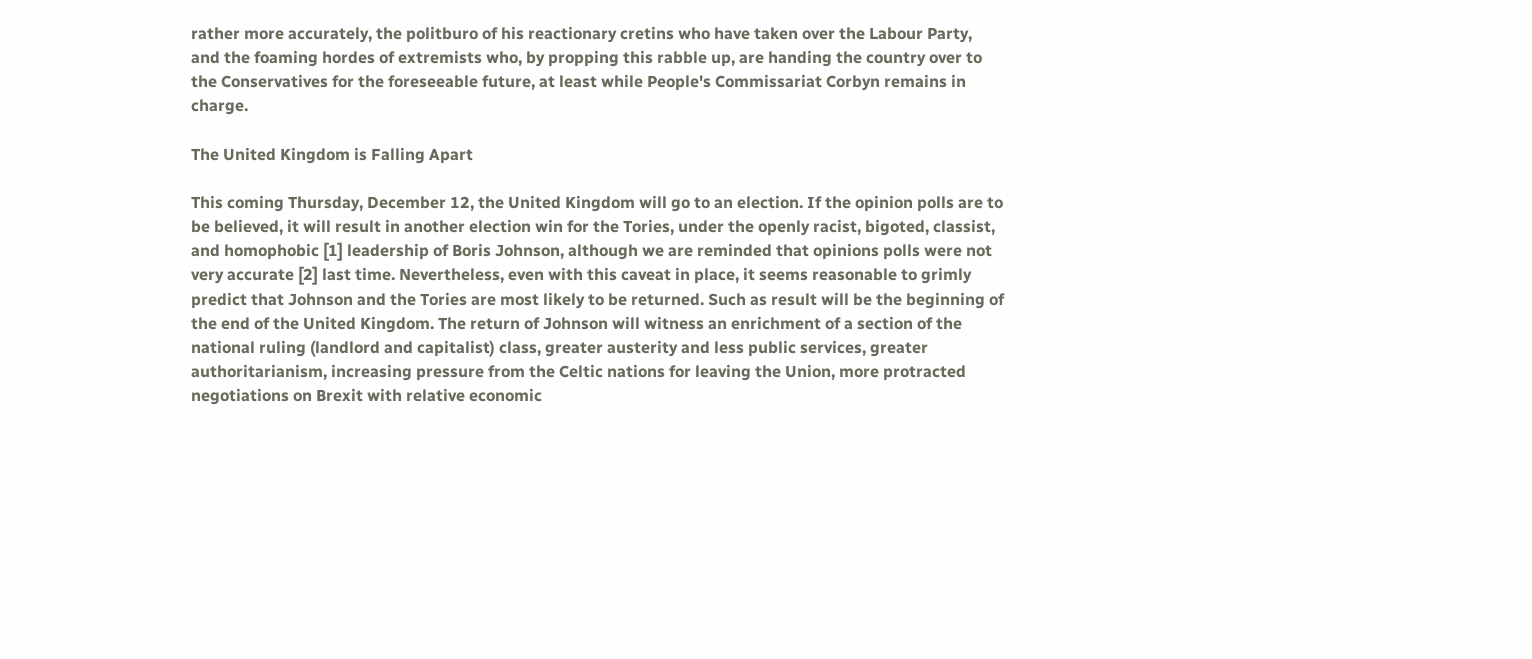rather more accurately, the politburo of his reactionary cretins who have taken over the Labour Party, and the foaming hordes of extremists who, by propping this rabble up, are handing the country over to the Conservatives for the foreseeable future, at least while People's Commissariat Corbyn remains in charge.

The United Kingdom is Falling Apart

This coming Thursday, December 12, the United Kingdom will go to an election. If the opinion polls are to be believed, it will result in another election win for the Tories, under the openly racist, bigoted, classist, and homophobic [1] leadership of Boris Johnson, although we are reminded that opinions polls were not very accurate [2] last time. Nevertheless, even with this caveat in place, it seems reasonable to grimly predict that Johnson and the Tories are most likely to be returned. Such as result will be the beginning of the end of the United Kingdom. The return of Johnson will witness an enrichment of a section of the national ruling (landlord and capitalist) class, greater austerity and less public services, greater authoritarianism, increasing pressure from the Celtic nations for leaving the Union, more protracted negotiations on Brexit with relative economic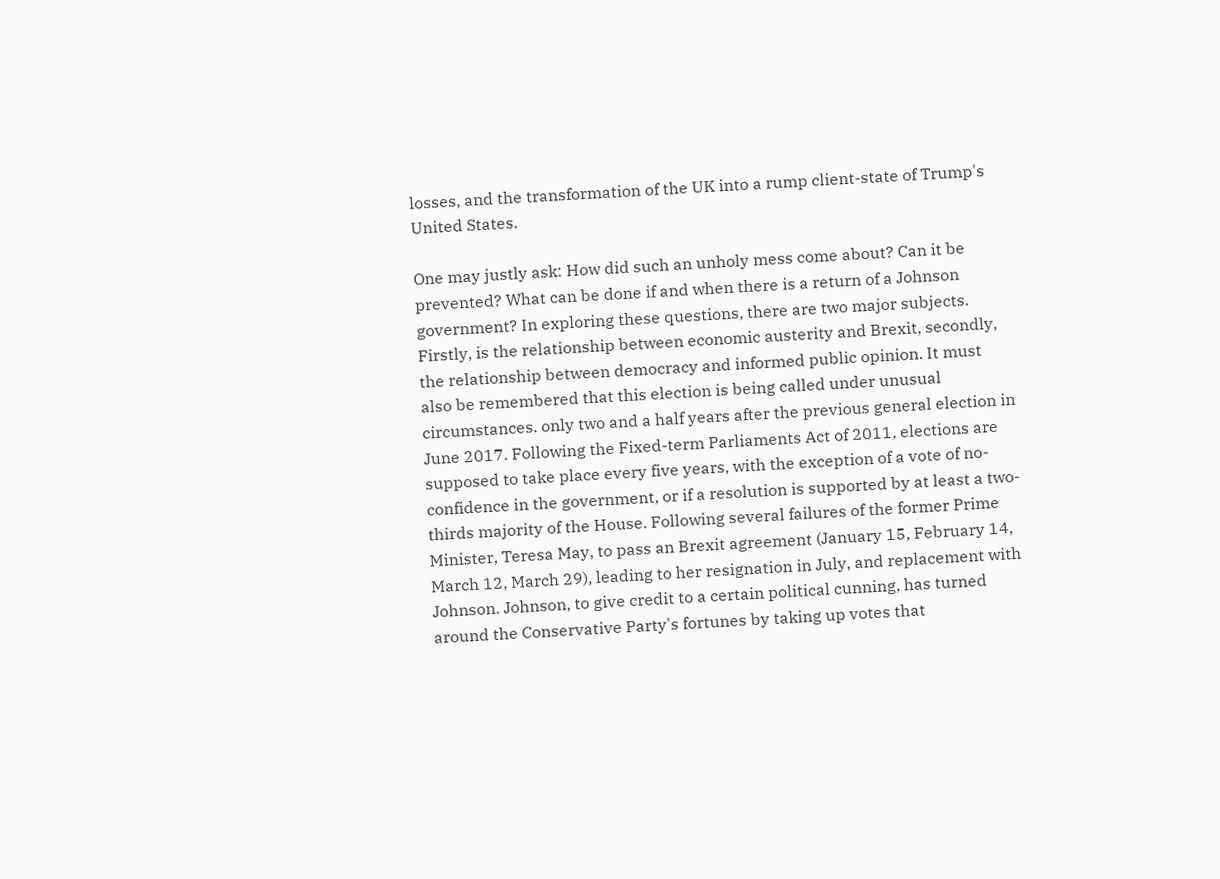losses, and the transformation of the UK into a rump client-state of Trump's United States.

One may justly ask: How did such an unholy mess come about? Can it be prevented? What can be done if and when there is a return of a Johnson government? In exploring these questions, there are two major subjects. Firstly, is the relationship between economic austerity and Brexit, secondly, the relationship between democracy and informed public opinion. It must also be remembered that this election is being called under unusual circumstances. only two and a half years after the previous general election in June 2017. Following the Fixed-term Parliaments Act of 2011, elections are supposed to take place every five years, with the exception of a vote of no-confidence in the government, or if a resolution is supported by at least a two-thirds majority of the House. Following several failures of the former Prime Minister, Teresa May, to pass an Brexit agreement (January 15, February 14, March 12, March 29), leading to her resignation in July, and replacement with Johnson. Johnson, to give credit to a certain political cunning, has turned around the Conservative Party's fortunes by taking up votes that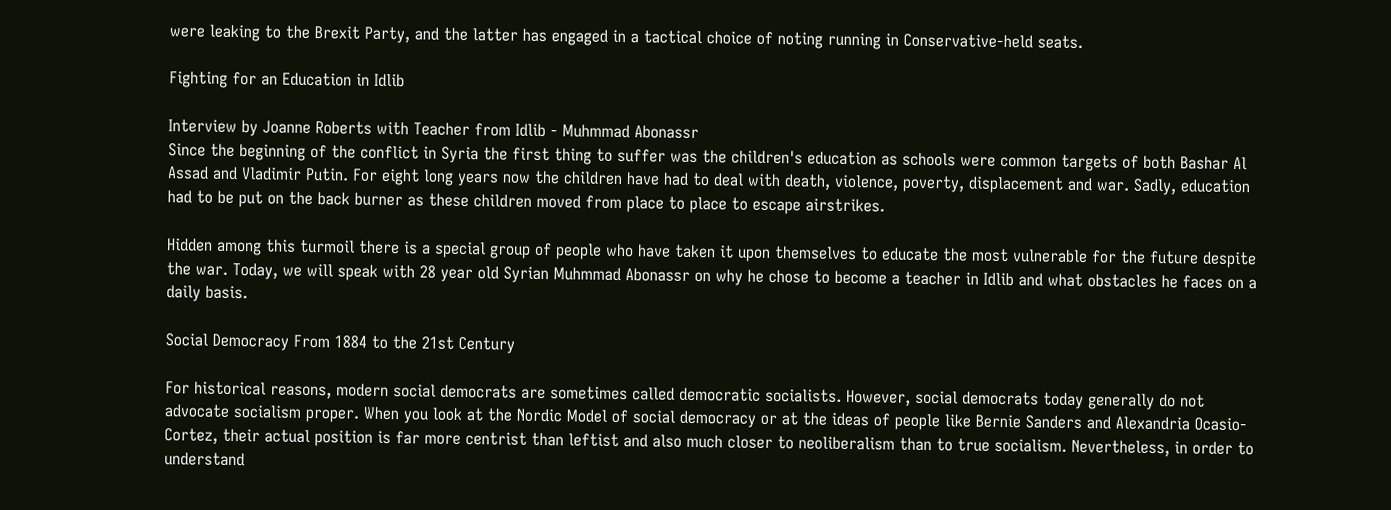were leaking to the Brexit Party, and the latter has engaged in a tactical choice of noting running in Conservative-held seats.

Fighting for an Education in Idlib

Interview by Joanne Roberts with Teacher from Idlib - Muhmmad Abonassr
Since the beginning of the conflict in Syria the first thing to suffer was the children's education as schools were common targets of both Bashar Al Assad and Vladimir Putin. For eight long years now the children have had to deal with death, violence, poverty, displacement and war. Sadly, education had to be put on the back burner as these children moved from place to place to escape airstrikes.

Hidden among this turmoil there is a special group of people who have taken it upon themselves to educate the most vulnerable for the future despite the war. Today, we will speak with 28 year old Syrian Muhmmad Abonassr on why he chose to become a teacher in Idlib and what obstacles he faces on a daily basis.

Social Democracy From 1884 to the 21st Century

For historical reasons, modern social democrats are sometimes called democratic socialists. However, social democrats today generally do not advocate socialism proper. When you look at the Nordic Model of social democracy or at the ideas of people like Bernie Sanders and Alexandria Ocasio-Cortez, their actual position is far more centrist than leftist and also much closer to neoliberalism than to true socialism. Nevertheless, in order to understand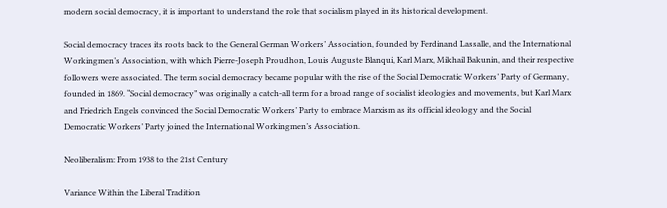modern social democracy, it is important to understand the role that socialism played in its historical development.

Social democracy traces its roots back to the General German Workers’ Association, founded by Ferdinand Lassalle, and the International Workingmen’s Association, with which Pierre-Joseph Proudhon, Louis Auguste Blanqui, Karl Marx, Mikhail Bakunin, and their respective followers were associated. The term social democracy became popular with the rise of the Social Democratic Workers’ Party of Germany, founded in 1869. “Social democracy” was originally a catch-all term for a broad range of socialist ideologies and movements, but Karl Marx and Friedrich Engels convinced the Social Democratic Workers’ Party to embrace Marxism as its official ideology and the Social Democratic Workers’ Party joined the International Workingmen’s Association.

Neoliberalism: From 1938 to the 21st Century

Variance Within the Liberal Tradition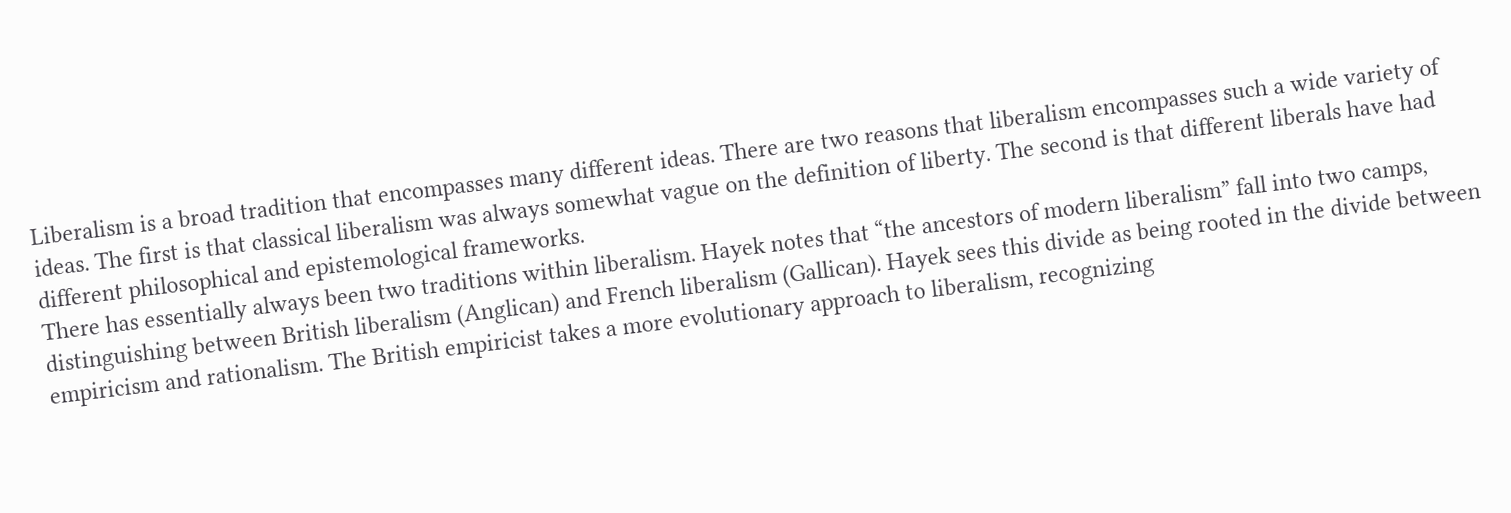Liberalism is a broad tradition that encompasses many different ideas. There are two reasons that liberalism encompasses such a wide variety of ideas. The first is that classical liberalism was always somewhat vague on the definition of liberty. The second is that different liberals have had different philosophical and epistemological frameworks.
There has essentially always been two traditions within liberalism. Hayek notes that “the ancestors of modern liberalism” fall into two camps, distinguishing between British liberalism (Anglican) and French liberalism (Gallican). Hayek sees this divide as being rooted in the divide between empiricism and rationalism. The British empiricist takes a more evolutionary approach to liberalism, recognizing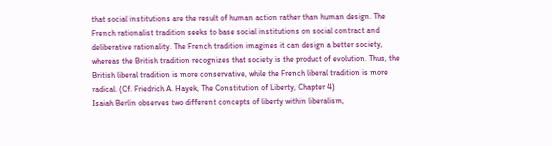that social institutions are the result of human action rather than human design. The French rationalist tradition seeks to base social institutions on social contract and deliberative rationality. The French tradition imagines it can design a better society, whereas the British tradition recognizes that society is the product of evolution. Thus, the British liberal tradition is more conservative, while the French liberal tradition is more radical. (Cf. Friedrich A. Hayek, The Constitution of Liberty, Chapter 4)
Isaiah Berlin observes two different concepts of liberty within liberalism,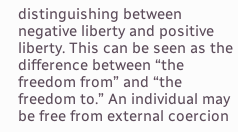distinguishing between negative liberty and positive liberty. This can be seen as the difference between “the freedom from” and “the freedom to.” An individual may be free from external coercion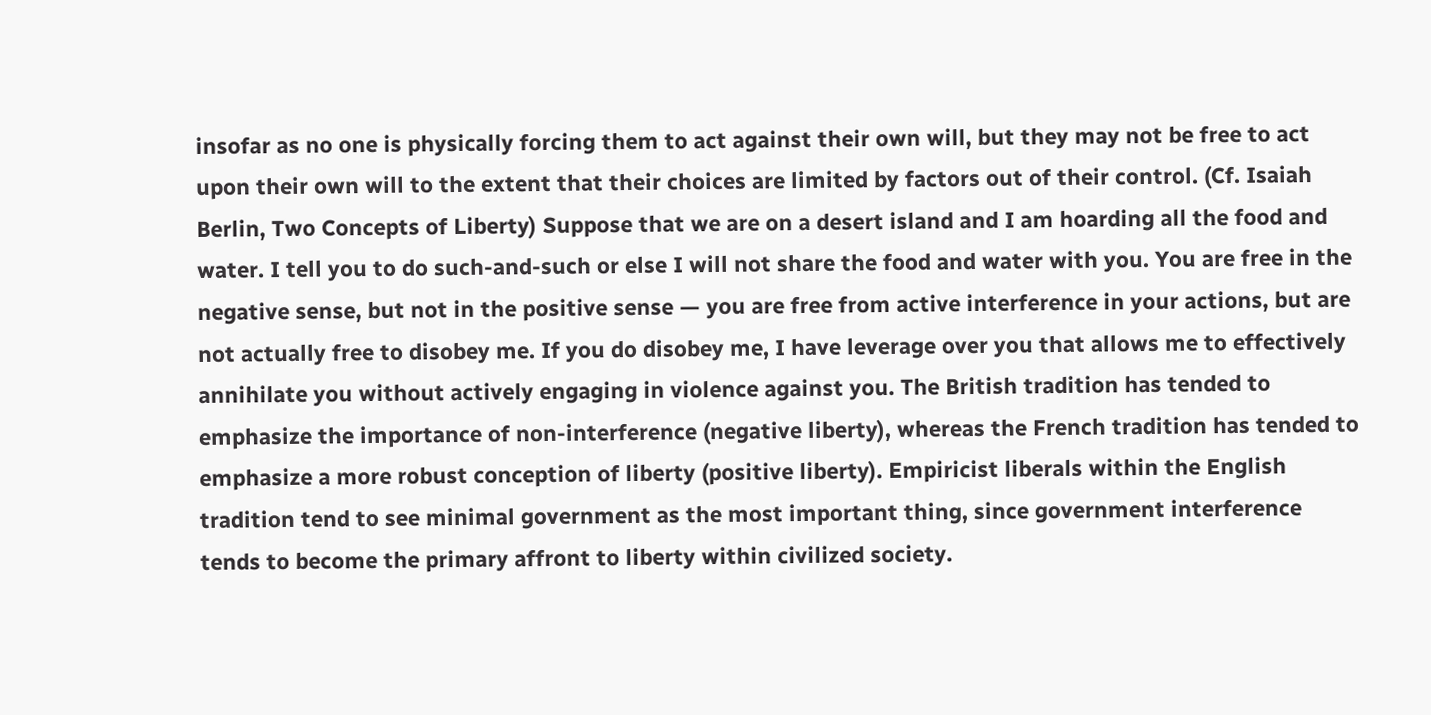insofar as no one is physically forcing them to act against their own will, but they may not be free to act upon their own will to the extent that their choices are limited by factors out of their control. (Cf. Isaiah Berlin, Two Concepts of Liberty) Suppose that we are on a desert island and I am hoarding all the food and water. I tell you to do such-and-such or else I will not share the food and water with you. You are free in the negative sense, but not in the positive sense — you are free from active interference in your actions, but are not actually free to disobey me. If you do disobey me, I have leverage over you that allows me to effectively annihilate you without actively engaging in violence against you. The British tradition has tended to emphasize the importance of non-interference (negative liberty), whereas the French tradition has tended to emphasize a more robust conception of liberty (positive liberty). Empiricist liberals within the English tradition tend to see minimal government as the most important thing, since government interference tends to become the primary affront to liberty within civilized society.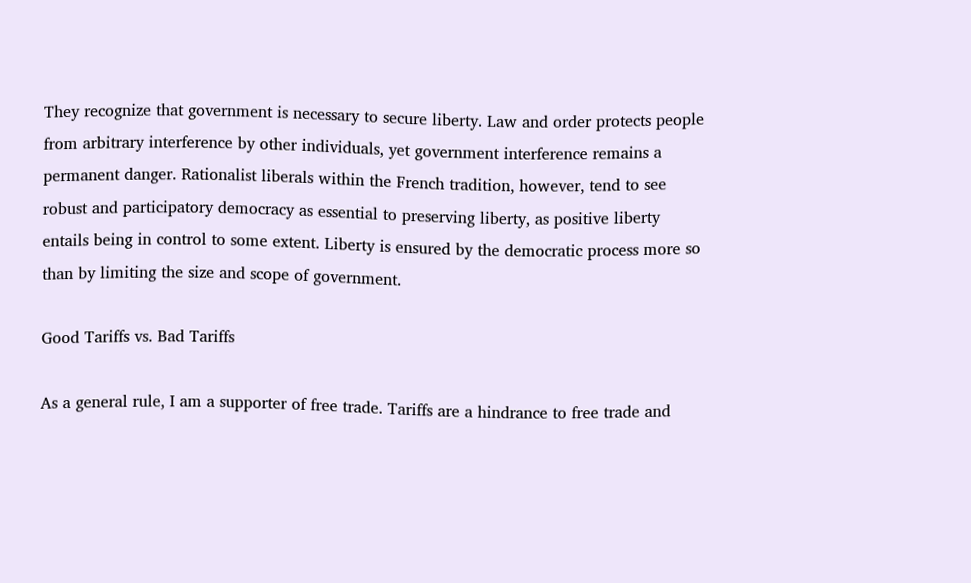They recognize that government is necessary to secure liberty. Law and order protects people from arbitrary interference by other individuals, yet government interference remains a permanent danger. Rationalist liberals within the French tradition, however, tend to see robust and participatory democracy as essential to preserving liberty, as positive liberty entails being in control to some extent. Liberty is ensured by the democratic process more so than by limiting the size and scope of government.

Good Tariffs vs. Bad Tariffs

As a general rule, I am a supporter of free trade. Tariffs are a hindrance to free trade and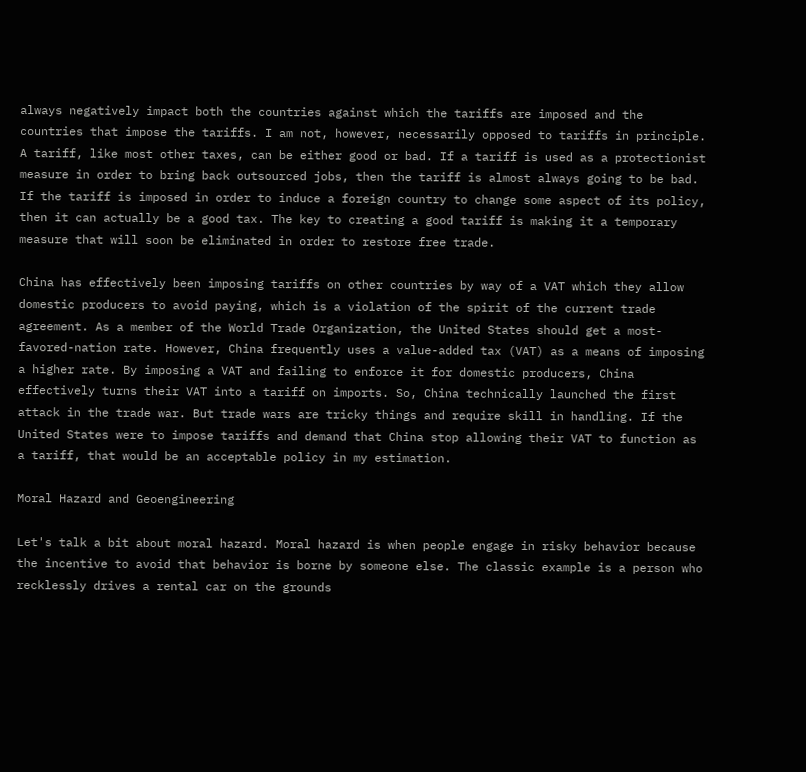always negatively impact both the countries against which the tariffs are imposed and the countries that impose the tariffs. I am not, however, necessarily opposed to tariffs in principle. A tariff, like most other taxes, can be either good or bad. If a tariff is used as a protectionist measure in order to bring back outsourced jobs, then the tariff is almost always going to be bad. If the tariff is imposed in order to induce a foreign country to change some aspect of its policy, then it can actually be a good tax. The key to creating a good tariff is making it a temporary measure that will soon be eliminated in order to restore free trade.

China has effectively been imposing tariffs on other countries by way of a VAT which they allow domestic producers to avoid paying, which is a violation of the spirit of the current trade agreement. As a member of the World Trade Organization, the United States should get a most-favored-nation rate. However, China frequently uses a value-added tax (VAT) as a means of imposing a higher rate. By imposing a VAT and failing to enforce it for domestic producers, China effectively turns their VAT into a tariff on imports. So, China technically launched the first attack in the trade war. But trade wars are tricky things and require skill in handling. If the United States were to impose tariffs and demand that China stop allowing their VAT to function as a tariff, that would be an acceptable policy in my estimation.

Moral Hazard and Geoengineering

Let's talk a bit about moral hazard. Moral hazard is when people engage in risky behavior because the incentive to avoid that behavior is borne by someone else. The classic example is a person who recklessly drives a rental car on the grounds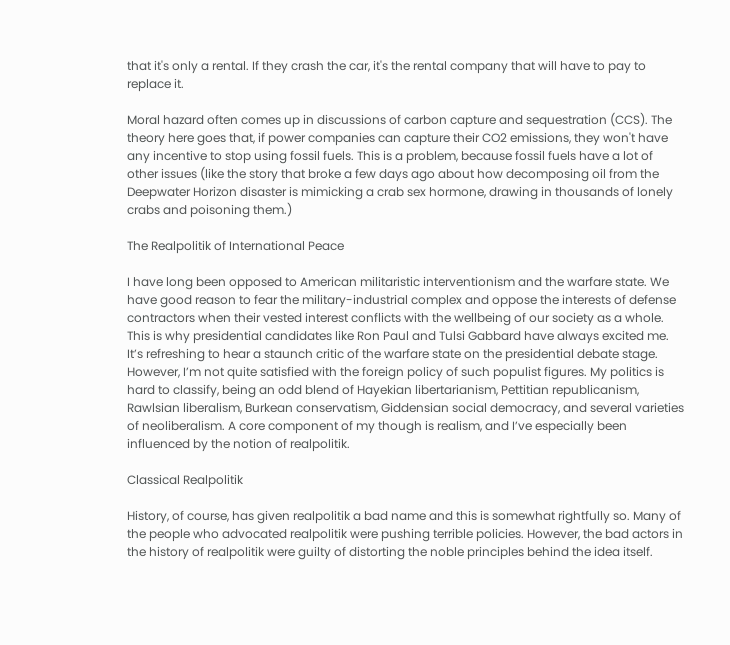that it's only a rental. If they crash the car, it's the rental company that will have to pay to replace it.

Moral hazard often comes up in discussions of carbon capture and sequestration (CCS). The theory here goes that, if power companies can capture their CO2 emissions, they won't have any incentive to stop using fossil fuels. This is a problem, because fossil fuels have a lot of other issues (like the story that broke a few days ago about how decomposing oil from the Deepwater Horizon disaster is mimicking a crab sex hormone, drawing in thousands of lonely crabs and poisoning them.)

The Realpolitik of International Peace

I have long been opposed to American militaristic interventionism and the warfare state. We have good reason to fear the military-industrial complex and oppose the interests of defense contractors when their vested interest conflicts with the wellbeing of our society as a whole. This is why presidential candidates like Ron Paul and Tulsi Gabbard have always excited me. It’s refreshing to hear a staunch critic of the warfare state on the presidential debate stage. However, I’m not quite satisfied with the foreign policy of such populist figures. My politics is hard to classify, being an odd blend of Hayekian libertarianism, Pettitian republicanism, Rawlsian liberalism, Burkean conservatism, Giddensian social democracy, and several varieties of neoliberalism. A core component of my though is realism, and I’ve especially been influenced by the notion of realpolitik.

Classical Realpolitik

History, of course, has given realpolitik a bad name and this is somewhat rightfully so. Many of the people who advocated realpolitik were pushing terrible policies. However, the bad actors in the history of realpolitik were guilty of distorting the noble principles behind the idea itself.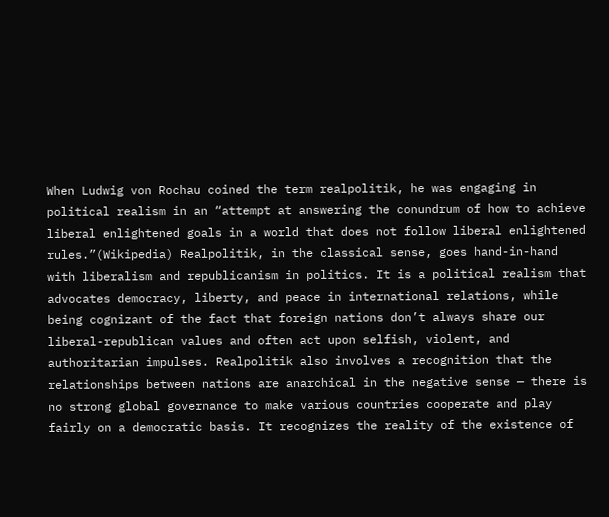When Ludwig von Rochau coined the term realpolitik, he was engaging in political realism in an “attempt at answering the conundrum of how to achieve liberal enlightened goals in a world that does not follow liberal enlightened rules.”(Wikipedia) Realpolitik, in the classical sense, goes hand-in-hand with liberalism and republicanism in politics. It is a political realism that advocates democracy, liberty, and peace in international relations, while being cognizant of the fact that foreign nations don’t always share our liberal-republican values and often act upon selfish, violent, and authoritarian impulses. Realpolitik also involves a recognition that the relationships between nations are anarchical in the negative sense — there is no strong global governance to make various countries cooperate and play fairly on a democratic basis. It recognizes the reality of the existence of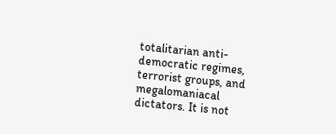totalitarian anti-democratic regimes, terrorist groups, and megalomaniacal dictators. It is not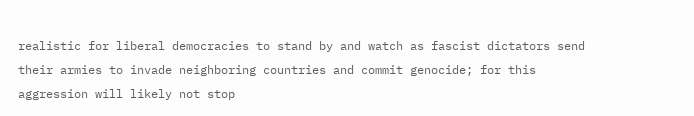realistic for liberal democracies to stand by and watch as fascist dictators send their armies to invade neighboring countries and commit genocide; for this aggression will likely not stop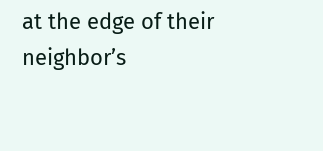at the edge of their neighbor’s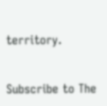territory.


Subscribe to The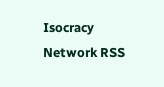Isocracy Network RSS